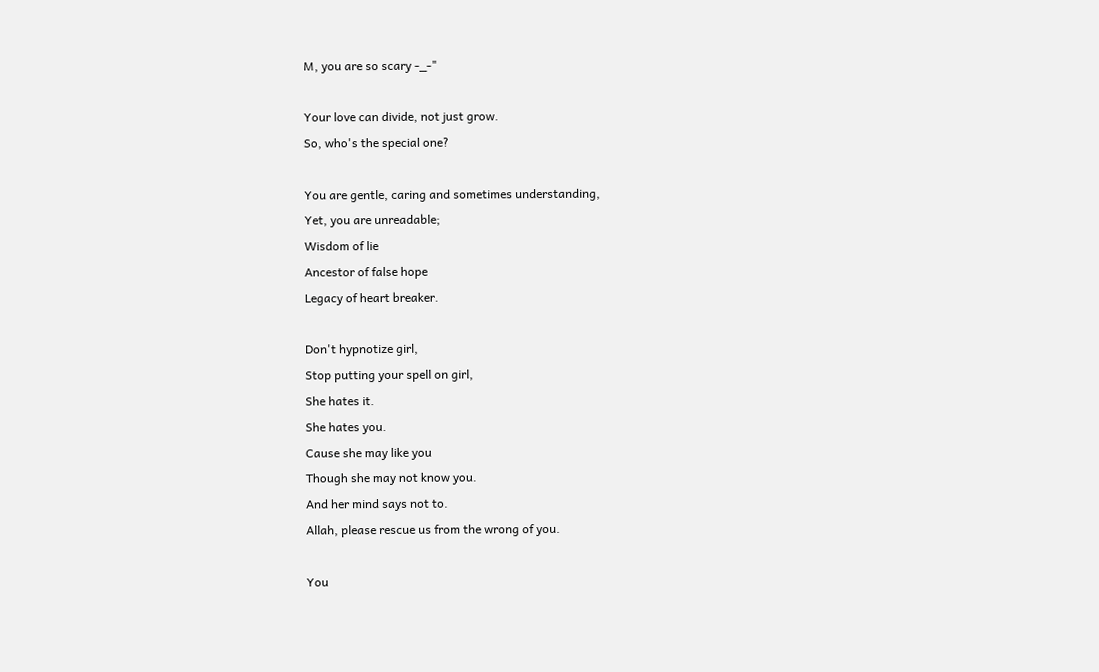M, you are so scary -_-"

Your love can divide, not just grow.
So, who's the special one?

You are gentle, caring and sometimes understanding,
Yet, you are unreadable;
Wisdom of lie
Ancestor of false hope
Legacy of heart breaker.

Don't hypnotize girl,
Stop putting your spell on girl,
She hates it.
She hates you.
Cause she may like you
Though she may not know you.
And her mind says not to.
Allah, please rescue us from the wrong of you.

You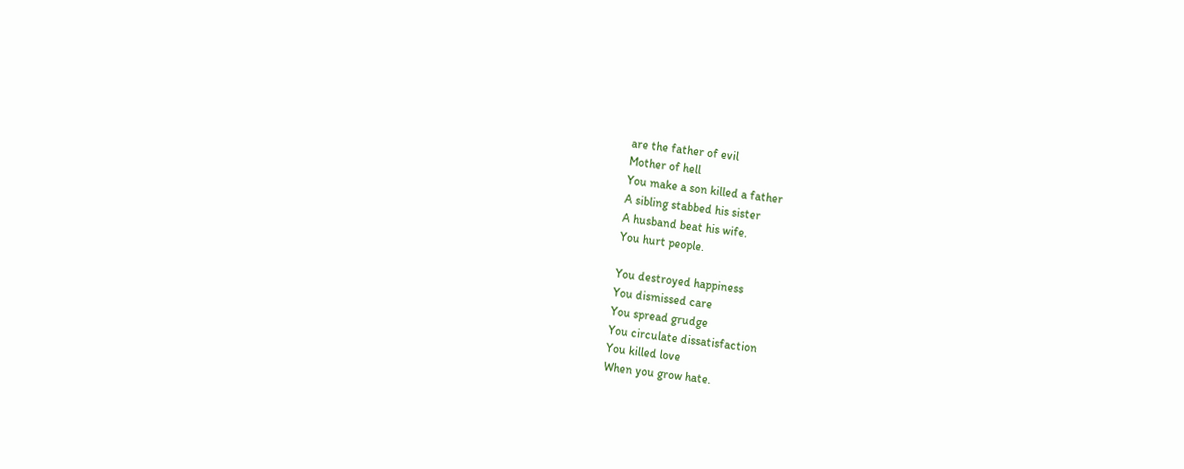are the father of evil
Mother of hell
You make a son killed a father
A sibling stabbed his sister
A husband beat his wife.
You hurt people.

You destroyed happiness
You dismissed care
You spread grudge
You circulate dissatisfaction
You killed love
When you grow hate.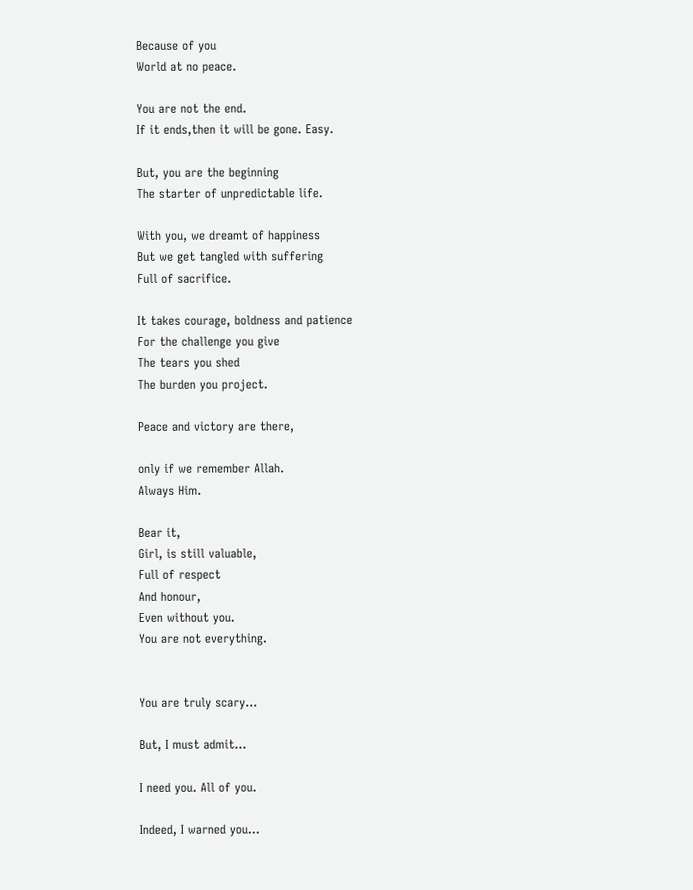Because of you
World at no peace.

You are not the end.
If it ends,then it will be gone. Easy.

But, you are the beginning
The starter of unpredictable life.

With you, we dreamt of happiness
But we get tangled with suffering
Full of sacrifice.

It takes courage, boldness and patience
For the challenge you give
The tears you shed
The burden you project.

Peace and victory are there,

only if we remember Allah.
Always Him.

Bear it,
Girl, is still valuable,
Full of respect
And honour,
Even without you.
You are not everything.


You are truly scary...

But, I must admit...

I need you. All of you.

Indeed, I warned you...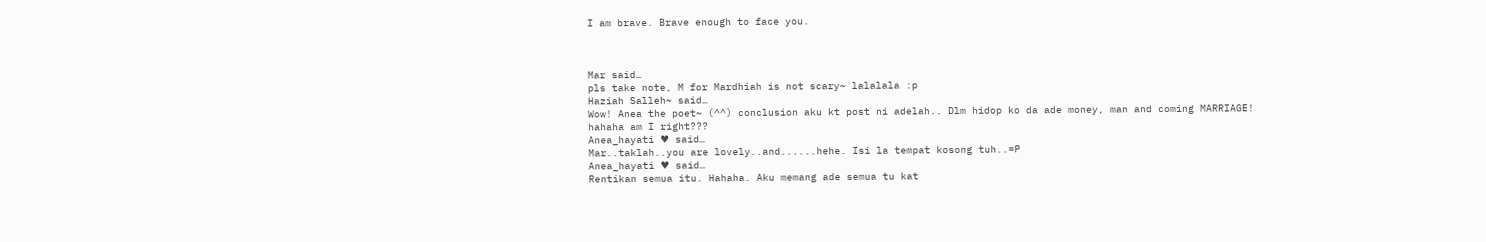I am brave. Brave enough to face you.



Mar said…
pls take note, M for Mardhiah is not scary~ lalalala :p
Haziah Salleh~ said…
Wow! Anea the poet~ (^^) conclusion aku kt post ni adelah.. Dlm hidop ko da ade money, man and coming MARRIAGE! hahaha am I right???
Anea_hayati ♥ said…
Mar..taklah..you are lovely..and......hehe. Isi la tempat kosong tuh..=P
Anea_hayati ♥ said…
Rentikan semua itu. Hahaha. Aku memang ade semua tu kat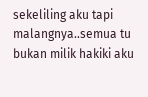sekeliling aku tapi malangnya..semua tu bukan milik hakiki aku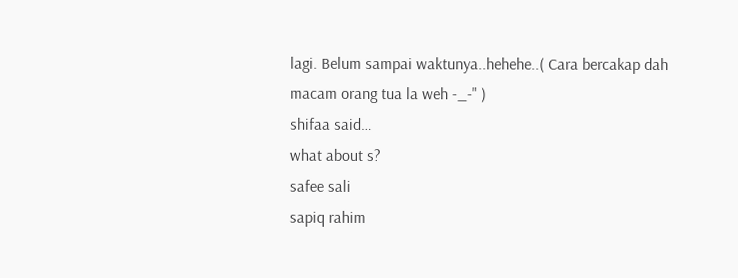lagi. Belum sampai waktunya..hehehe..( Cara bercakap dah macam orang tua la weh -_-" )
shifaa said…
what about s?
safee sali
sapiq rahim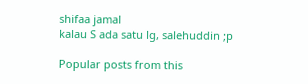shifaa jamal
kalau S ada satu lg, salehuddin ;p

Popular posts from this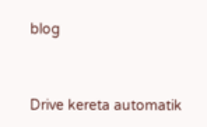blog


Drive kereta automatik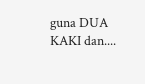guna DUA KAKI dan....